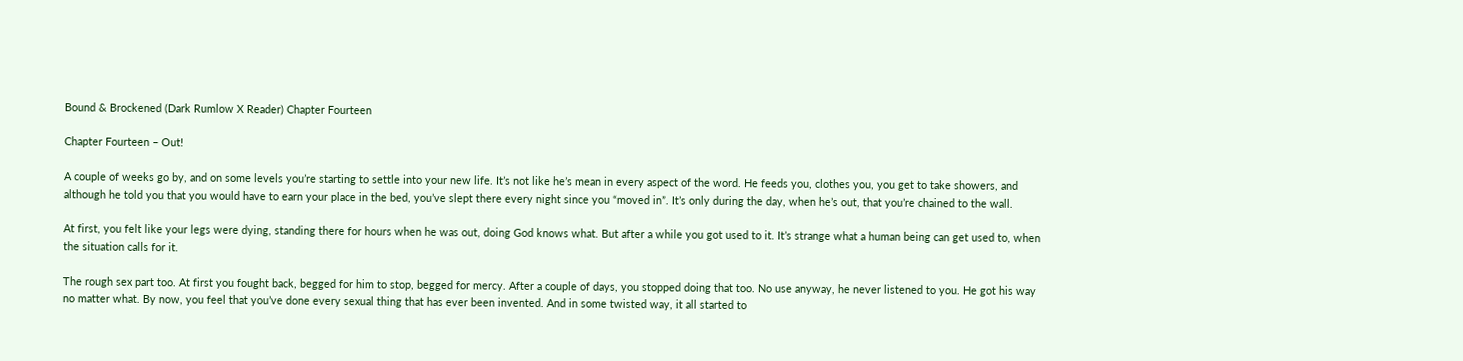Bound & Brockened (Dark Rumlow X Reader) Chapter Fourteen

Chapter Fourteen – Out!

A couple of weeks go by, and on some levels you’re starting to settle into your new life. It’s not like he’s mean in every aspect of the word. He feeds you, clothes you, you get to take showers, and although he told you that you would have to earn your place in the bed, you’ve slept there every night since you “moved in”. It’s only during the day, when he’s out, that you’re chained to the wall.

At first, you felt like your legs were dying, standing there for hours when he was out, doing God knows what. But after a while you got used to it. It’s strange what a human being can get used to, when the situation calls for it.

The rough sex part too. At first you fought back, begged for him to stop, begged for mercy. After a couple of days, you stopped doing that too. No use anyway, he never listened to you. He got his way no matter what. By now, you feel that you’ve done every sexual thing that has ever been invented. And in some twisted way, it all started to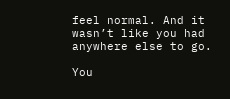feel normal. And it wasn’t like you had anywhere else to go.

You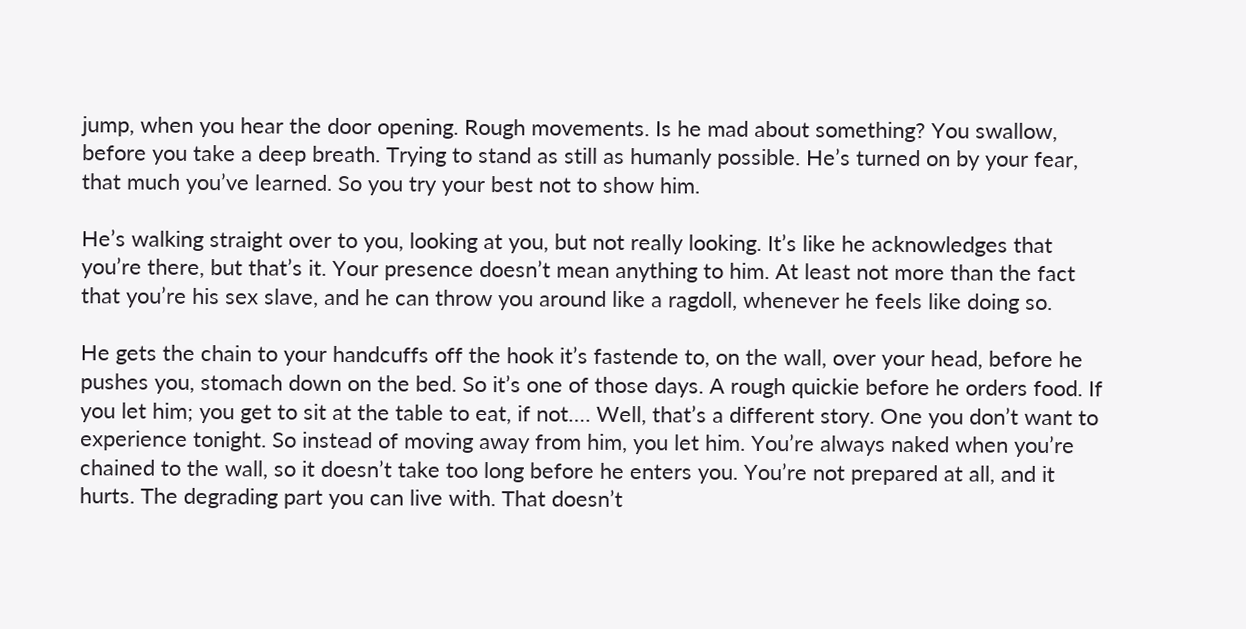jump, when you hear the door opening. Rough movements. Is he mad about something? You swallow, before you take a deep breath. Trying to stand as still as humanly possible. He’s turned on by your fear, that much you’ve learned. So you try your best not to show him.

He’s walking straight over to you, looking at you, but not really looking. It’s like he acknowledges that you’re there, but that’s it. Your presence doesn’t mean anything to him. At least not more than the fact that you’re his sex slave, and he can throw you around like a ragdoll, whenever he feels like doing so.

He gets the chain to your handcuffs off the hook it’s fastende to, on the wall, over your head, before he pushes you, stomach down on the bed. So it’s one of those days. A rough quickie before he orders food. If you let him; you get to sit at the table to eat, if not…. Well, that’s a different story. One you don’t want to experience tonight. So instead of moving away from him, you let him. You’re always naked when you’re chained to the wall, so it doesn’t take too long before he enters you. You’re not prepared at all, and it hurts. The degrading part you can live with. That doesn’t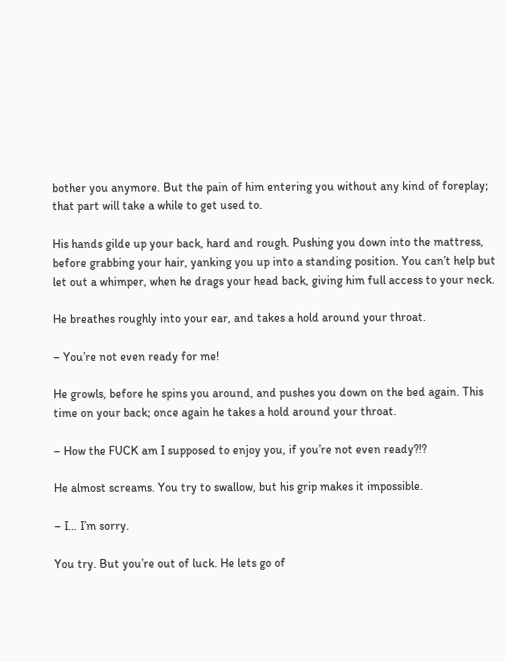bother you anymore. But the pain of him entering you without any kind of foreplay; that part will take a while to get used to.

His hands gilde up your back, hard and rough. Pushing you down into the mattress, before grabbing your hair, yanking you up into a standing position. You can’t help but let out a whimper, when he drags your head back, giving him full access to your neck.

He breathes roughly into your ear, and takes a hold around your throat.

– You’re not even ready for me!

He growls, before he spins you around, and pushes you down on the bed again. This time on your back; once again he takes a hold around your throat.

– How the FUCK am I supposed to enjoy you, if you’re not even ready?!?

He almost screams. You try to swallow, but his grip makes it impossible.

– I… I’m sorry.

You try. But you’re out of luck. He lets go of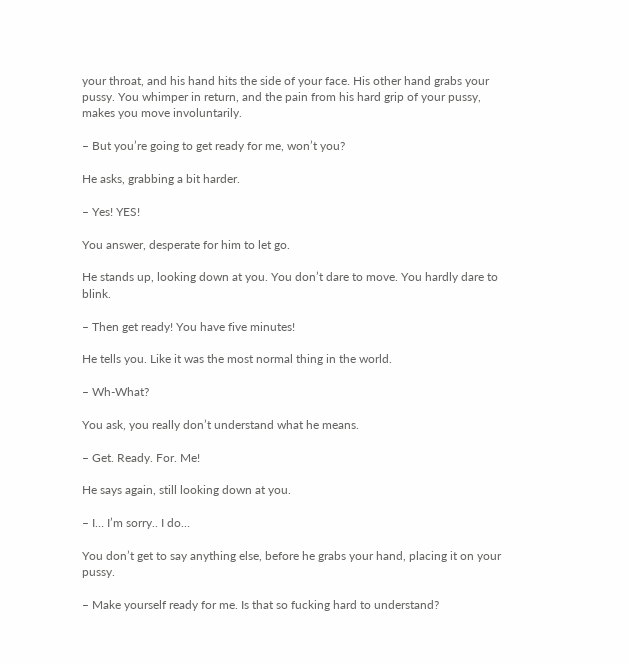your throat, and his hand hits the side of your face. His other hand grabs your pussy. You whimper in return, and the pain from his hard grip of your pussy, makes you move involuntarily.

– But you’re going to get ready for me, won’t you?

He asks, grabbing a bit harder.

– Yes! YES!

You answer, desperate for him to let go.

He stands up, looking down at you. You don’t dare to move. You hardly dare to blink.

– Then get ready! You have five minutes!

He tells you. Like it was the most normal thing in the world.

– Wh-What?

You ask, you really don’t understand what he means.

– Get. Ready. For. Me!

He says again, still looking down at you.

– I… I’m sorry.. I do…

You don’t get to say anything else, before he grabs your hand, placing it on your pussy.

– Make yourself ready for me. Is that so fucking hard to understand?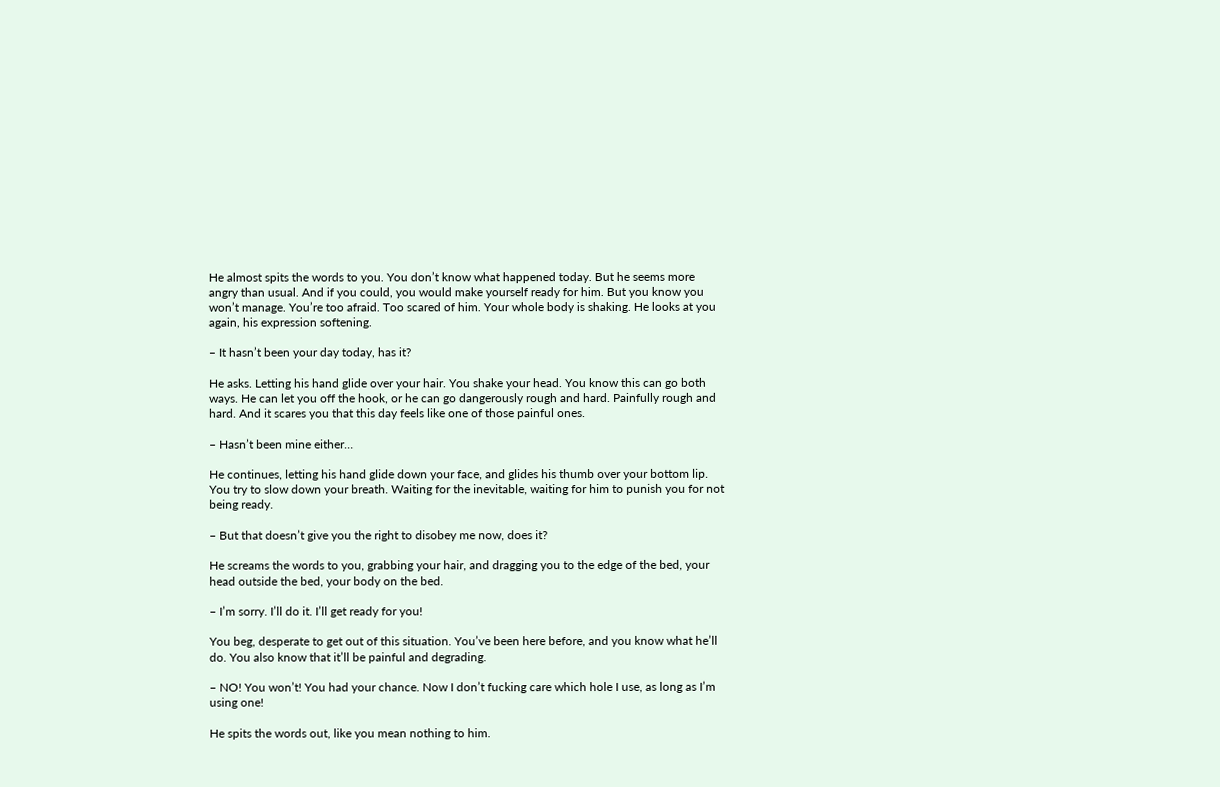He almost spits the words to you. You don’t know what happened today. But he seems more angry than usual. And if you could, you would make yourself ready for him. But you know you won’t manage. You’re too afraid. Too scared of him. Your whole body is shaking. He looks at you again, his expression softening.

– It hasn’t been your day today, has it?

He asks. Letting his hand glide over your hair. You shake your head. You know this can go both ways. He can let you off the hook, or he can go dangerously rough and hard. Painfully rough and hard. And it scares you that this day feels like one of those painful ones.

– Hasn’t been mine either…

He continues, letting his hand glide down your face, and glides his thumb over your bottom lip. You try to slow down your breath. Waiting for the inevitable, waiting for him to punish you for not being ready.

– But that doesn’t give you the right to disobey me now, does it?

He screams the words to you, grabbing your hair, and dragging you to the edge of the bed, your head outside the bed, your body on the bed.

– I’m sorry. I’ll do it. I’ll get ready for you!

You beg, desperate to get out of this situation. You’ve been here before, and you know what he’ll do. You also know that it’ll be painful and degrading.

– NO! You won’t! You had your chance. Now I don’t fucking care which hole I use, as long as I’m using one!

He spits the words out, like you mean nothing to him.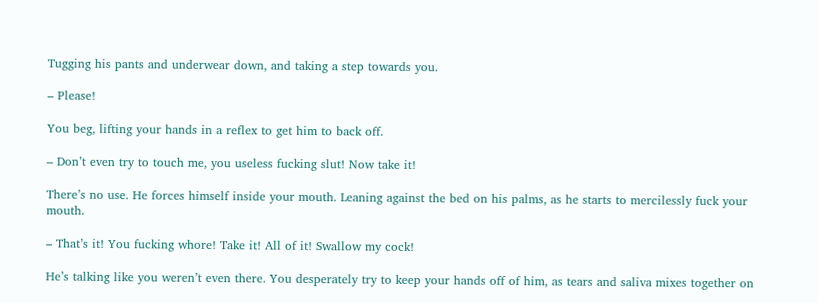Tugging his pants and underwear down, and taking a step towards you.

– Please!

You beg, lifting your hands in a reflex to get him to back off.

– Don’t even try to touch me, you useless fucking slut! Now take it!

There’s no use. He forces himself inside your mouth. Leaning against the bed on his palms, as he starts to mercilessly fuck your mouth.

– That’s it! You fucking whore! Take it! All of it! Swallow my cock!

He’s talking like you weren’t even there. You desperately try to keep your hands off of him, as tears and saliva mixes together on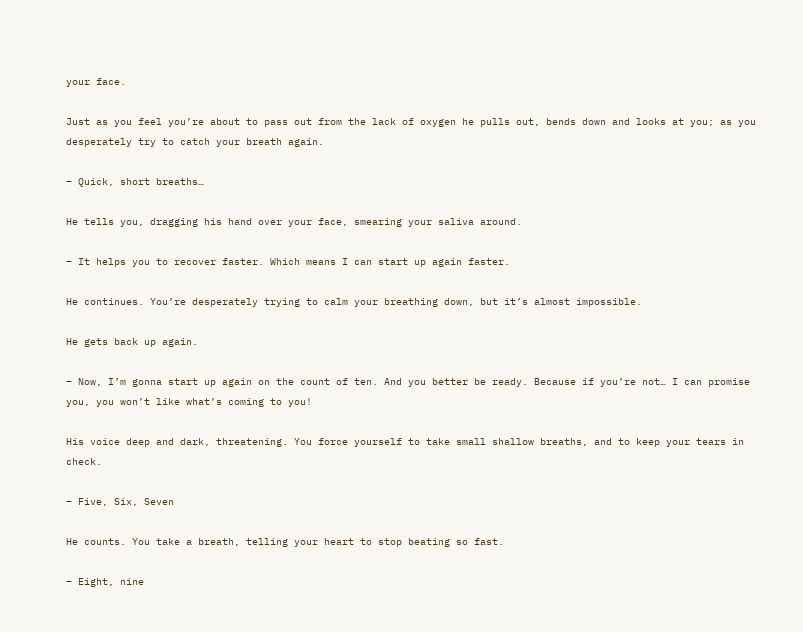your face.

Just as you feel you’re about to pass out from the lack of oxygen he pulls out, bends down and looks at you; as you desperately try to catch your breath again.

– Quick, short breaths…

He tells you, dragging his hand over your face, smearing your saliva around.

– It helps you to recover faster. Which means I can start up again faster.

He continues. You’re desperately trying to calm your breathing down, but it’s almost impossible.

He gets back up again.

– Now, I’m gonna start up again on the count of ten. And you better be ready. Because if you’re not… I can promise you, you won’t like what’s coming to you!

His voice deep and dark, threatening. You force yourself to take small shallow breaths, and to keep your tears in check.

– Five, Six, Seven

He counts. You take a breath, telling your heart to stop beating so fast.

– Eight, nine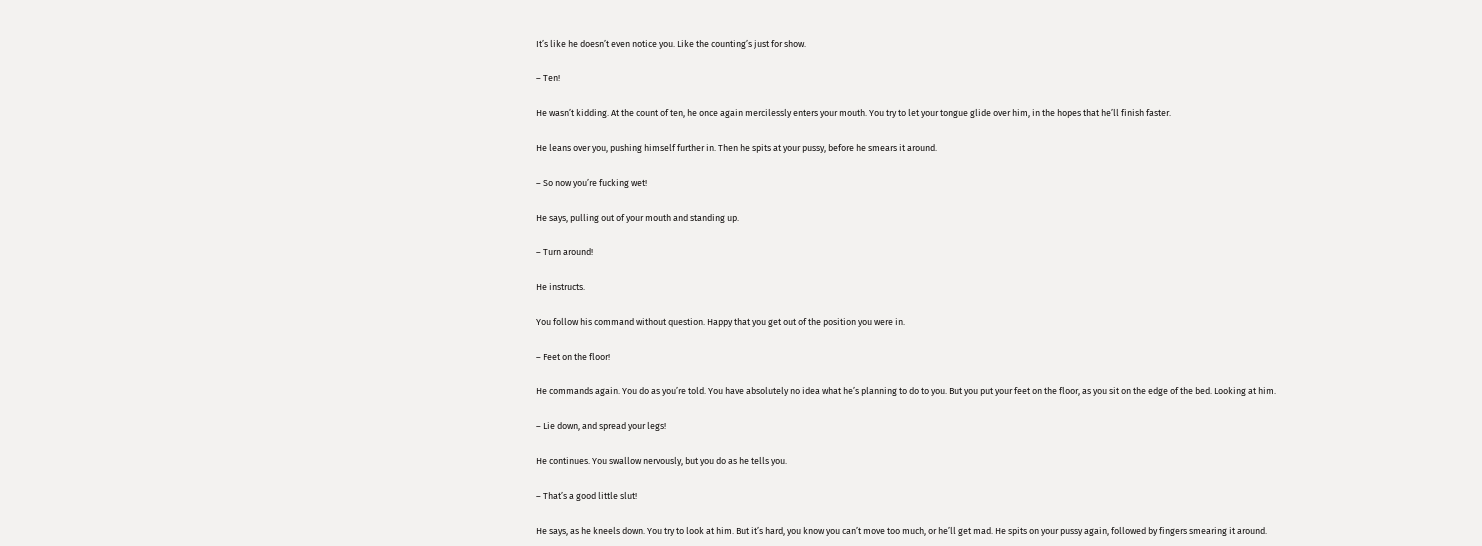It’s like he doesn’t even notice you. Like the counting’s just for show.

– Ten!

He wasn’t kidding. At the count of ten, he once again mercilessly enters your mouth. You try to let your tongue glide over him, in the hopes that he’ll finish faster.

He leans over you, pushing himself further in. Then he spits at your pussy, before he smears it around.

– So now you’re fucking wet!

He says, pulling out of your mouth and standing up.

– Turn around!

He instructs.

You follow his command without question. Happy that you get out of the position you were in.

– Feet on the floor!

He commands again. You do as you’re told. You have absolutely no idea what he’s planning to do to you. But you put your feet on the floor, as you sit on the edge of the bed. Looking at him.

– Lie down, and spread your legs!

He continues. You swallow nervously, but you do as he tells you.

– That’s a good little slut!

He says, as he kneels down. You try to look at him. But it’s hard, you know you can’t move too much, or he’ll get mad. He spits on your pussy again, followed by fingers smearing it around.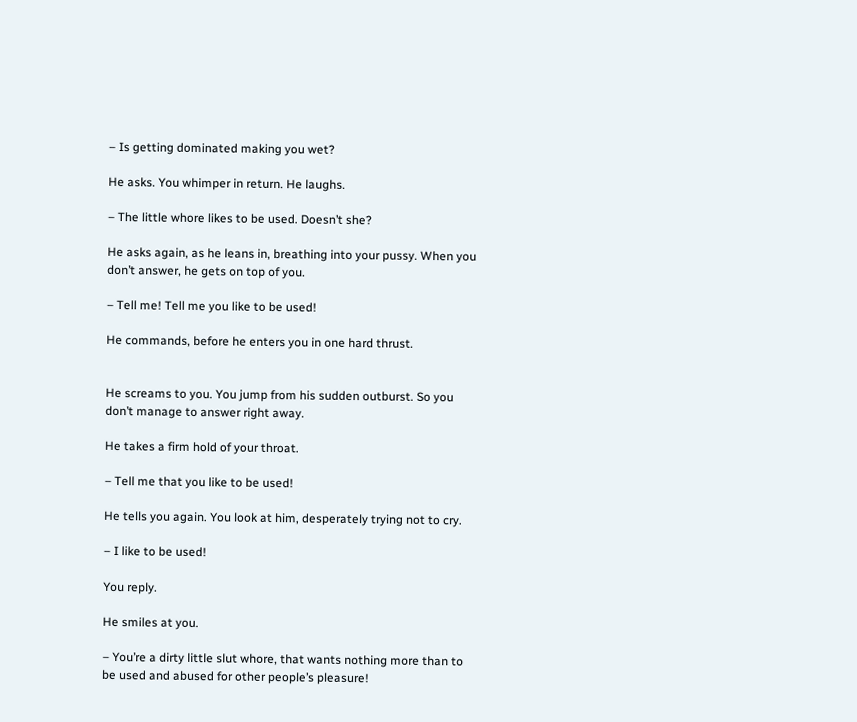– Is getting dominated making you wet?

He asks. You whimper in return. He laughs.

– The little whore likes to be used. Doesn’t she?

He asks again, as he leans in, breathing into your pussy. When you don’t answer, he gets on top of you.

– Tell me! Tell me you like to be used!

He commands, before he enters you in one hard thrust.


He screams to you. You jump from his sudden outburst. So you don’t manage to answer right away.

He takes a firm hold of your throat.

– Tell me that you like to be used!

He tells you again. You look at him, desperately trying not to cry.

– I like to be used!

You reply.

He smiles at you.

– You’re a dirty little slut whore, that wants nothing more than to be used and abused for other people’s pleasure!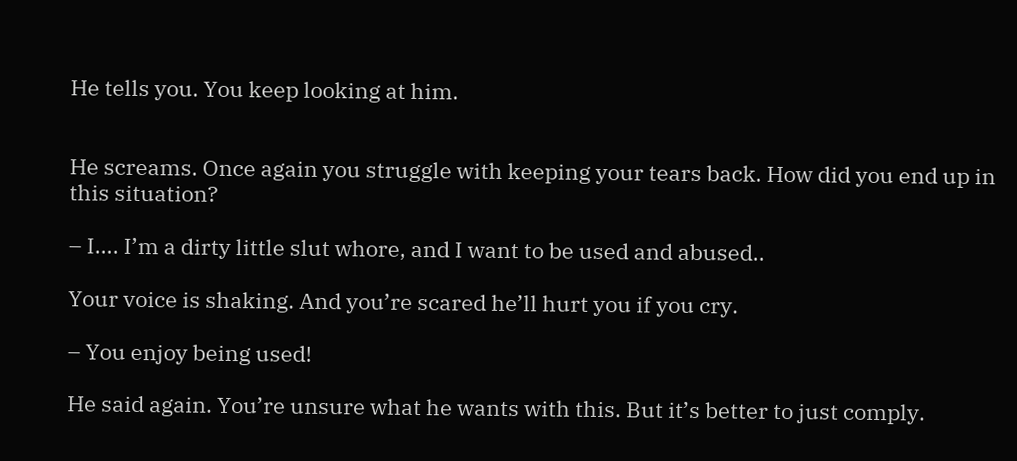He tells you. You keep looking at him.


He screams. Once again you struggle with keeping your tears back. How did you end up in this situation?

– I…. I’m a dirty little slut whore, and I want to be used and abused..

Your voice is shaking. And you’re scared he’ll hurt you if you cry.

– You enjoy being used!

He said again. You’re unsure what he wants with this. But it’s better to just comply.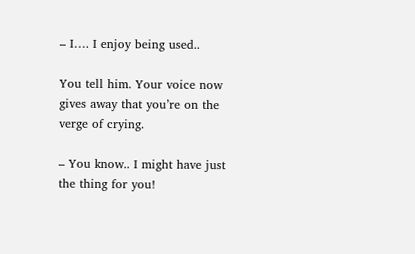– I…. I enjoy being used..

You tell him. Your voice now gives away that you’re on the verge of crying.

– You know.. I might have just the thing for you!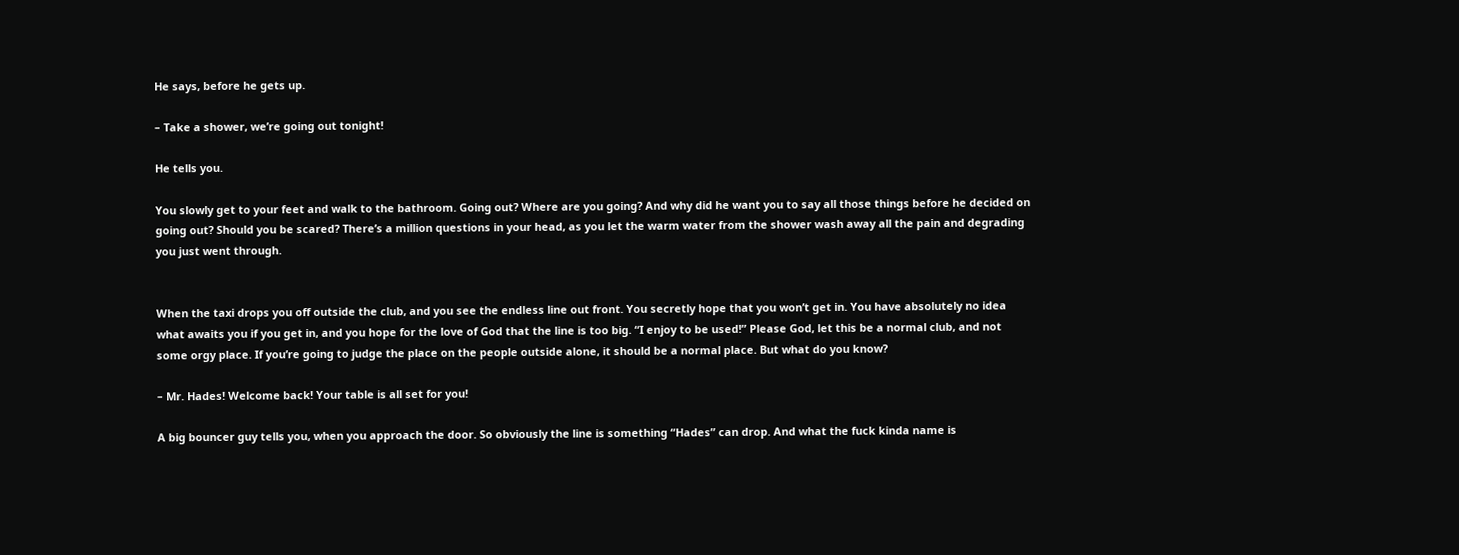He says, before he gets up.

– Take a shower, we’re going out tonight!

He tells you.

You slowly get to your feet and walk to the bathroom. Going out? Where are you going? And why did he want you to say all those things before he decided on going out? Should you be scared? There’s a million questions in your head, as you let the warm water from the shower wash away all the pain and degrading you just went through.


When the taxi drops you off outside the club, and you see the endless line out front. You secretly hope that you won’t get in. You have absolutely no idea what awaits you if you get in, and you hope for the love of God that the line is too big. “I enjoy to be used!” Please God, let this be a normal club, and not some orgy place. If you’re going to judge the place on the people outside alone, it should be a normal place. But what do you know?

– Mr. Hades! Welcome back! Your table is all set for you!

A big bouncer guy tells you, when you approach the door. So obviously the line is something “Hades” can drop. And what the fuck kinda name is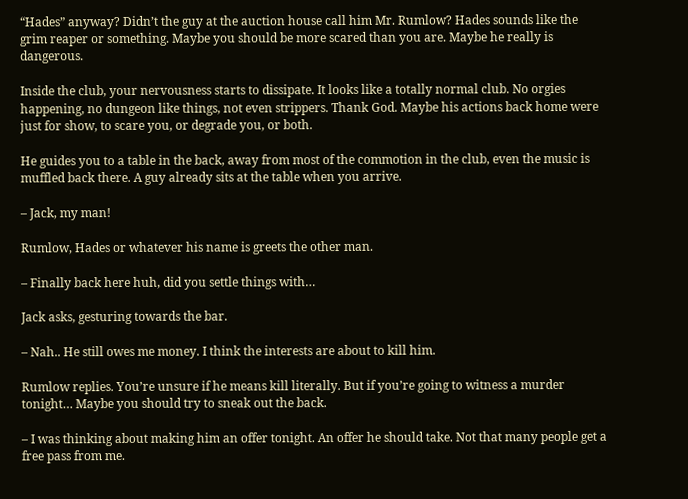“Hades” anyway? Didn’t the guy at the auction house call him Mr. Rumlow? Hades sounds like the grim reaper or something. Maybe you should be more scared than you are. Maybe he really is dangerous.

Inside the club, your nervousness starts to dissipate. It looks like a totally normal club. No orgies happening, no dungeon like things, not even strippers. Thank God. Maybe his actions back home were just for show, to scare you, or degrade you, or both.

He guides you to a table in the back, away from most of the commotion in the club, even the music is muffled back there. A guy already sits at the table when you arrive.

– Jack, my man!

Rumlow, Hades or whatever his name is greets the other man.

– Finally back here huh, did you settle things with…

Jack asks, gesturing towards the bar.

– Nah.. He still owes me money. I think the interests are about to kill him.

Rumlow replies. You’re unsure if he means kill literally. But if you’re going to witness a murder tonight… Maybe you should try to sneak out the back.

– I was thinking about making him an offer tonight. An offer he should take. Not that many people get a free pass from me.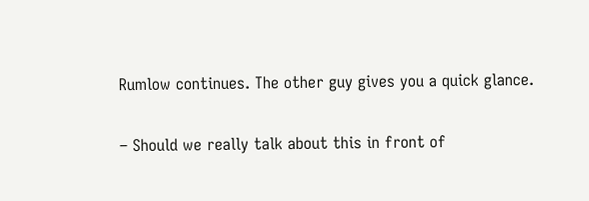Rumlow continues. The other guy gives you a quick glance.

– Should we really talk about this in front of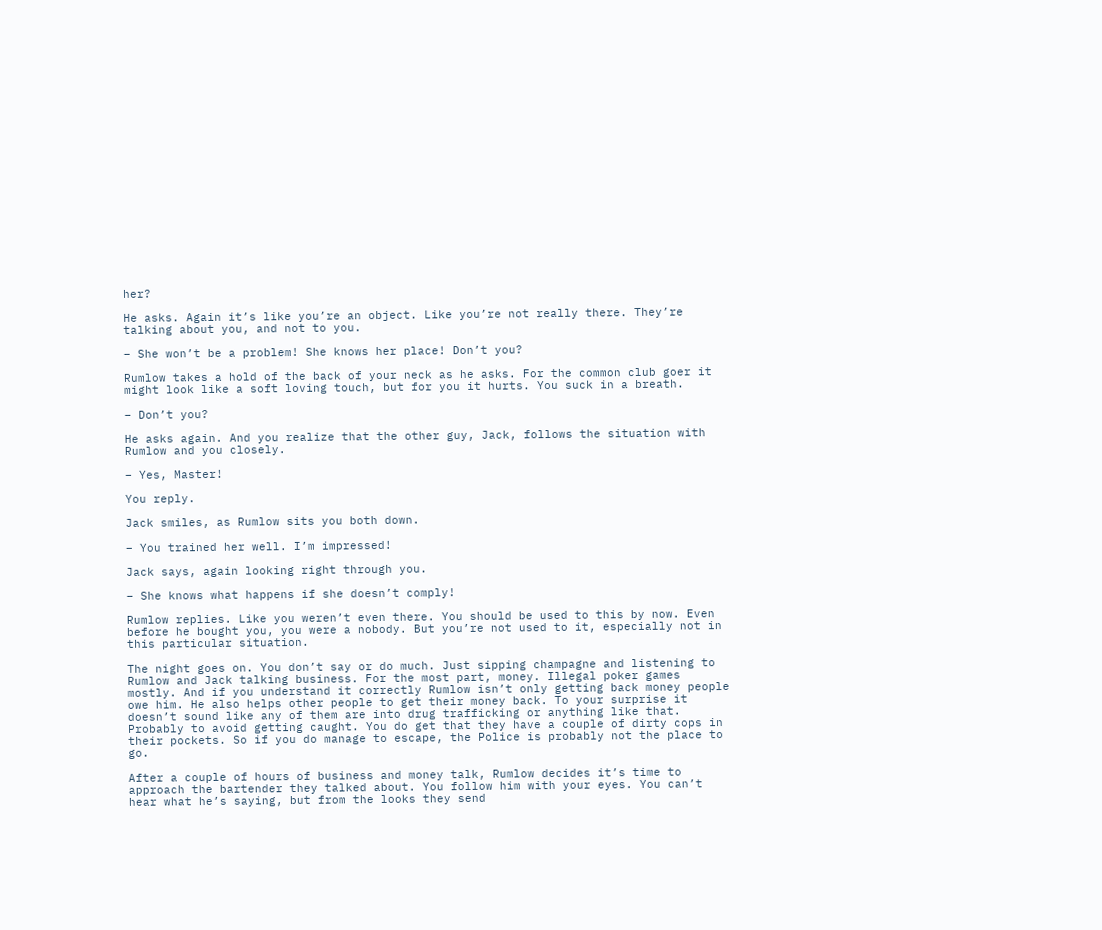her?

He asks. Again it’s like you’re an object. Like you’re not really there. They’re talking about you, and not to you.

– She won’t be a problem! She knows her place! Don’t you?

Rumlow takes a hold of the back of your neck as he asks. For the common club goer it might look like a soft loving touch, but for you it hurts. You suck in a breath.

– Don’t you?

He asks again. And you realize that the other guy, Jack, follows the situation with Rumlow and you closely.

– Yes, Master!

You reply.

Jack smiles, as Rumlow sits you both down.

– You trained her well. I’m impressed!

Jack says, again looking right through you.

– She knows what happens if she doesn’t comply!

Rumlow replies. Like you weren’t even there. You should be used to this by now. Even before he bought you, you were a nobody. But you’re not used to it, especially not in this particular situation.

The night goes on. You don’t say or do much. Just sipping champagne and listening to Rumlow and Jack talking business. For the most part, money. Illegal poker games mostly. And if you understand it correctly Rumlow isn’t only getting back money people owe him. He also helps other people to get their money back. To your surprise it doesn’t sound like any of them are into drug trafficking or anything like that. Probably to avoid getting caught. You do get that they have a couple of dirty cops in their pockets. So if you do manage to escape, the Police is probably not the place to go.

After a couple of hours of business and money talk, Rumlow decides it’s time to approach the bartender they talked about. You follow him with your eyes. You can’t hear what he’s saying, but from the looks they send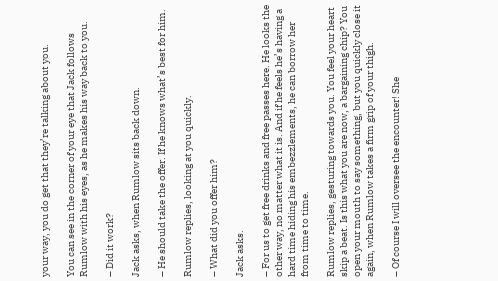your way, you do get that they’re talking about you.

You can see in the corner of your eye that Jack follows Rumlow with his eyes, as he makes his way back to you.

– Did it work?

Jack asks, when Rumlow sits back down.

– He should take the offer. If he knows what’s best for him.

Rumlow replies, looking at you quickly.

– What did you offer him?

Jack asks.

– For us to get free drinks and free passes here. He looks the other way, no matter what it is. And if he feels he’s having a hard time hiding his embezzlements, he can borrow her from time to time.

Rumlow replies, gesturing towards you. You feel your heart skip a beat. Is this what you are now, a bargaining chip? You open your mouth to say something, but you quickly close it again, when Rumlow takes a firm grip of your thigh.

– Of course I will oversee the encounter! She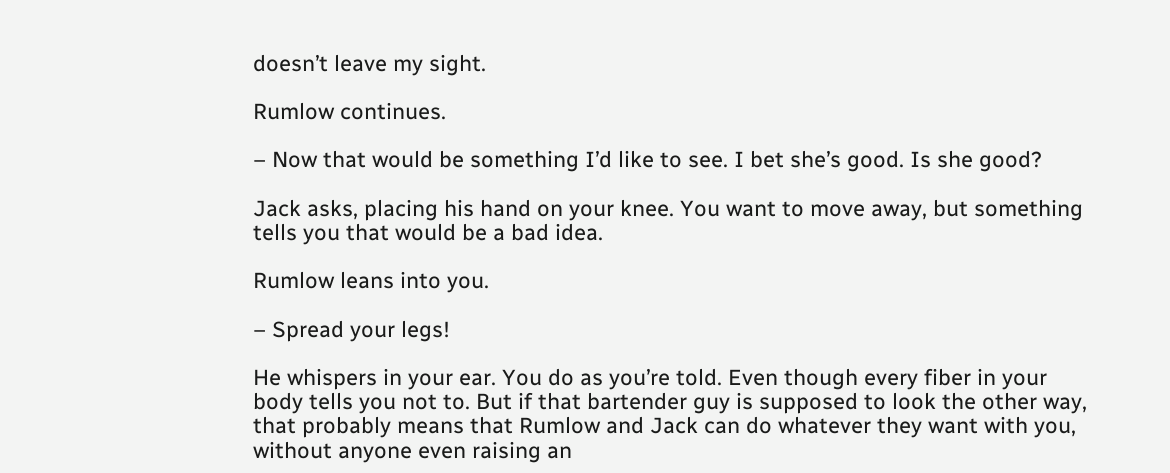doesn’t leave my sight.

Rumlow continues.

– Now that would be something I’d like to see. I bet she’s good. Is she good?

Jack asks, placing his hand on your knee. You want to move away, but something tells you that would be a bad idea.

Rumlow leans into you.

– Spread your legs!

He whispers in your ear. You do as you’re told. Even though every fiber in your body tells you not to. But if that bartender guy is supposed to look the other way, that probably means that Rumlow and Jack can do whatever they want with you, without anyone even raising an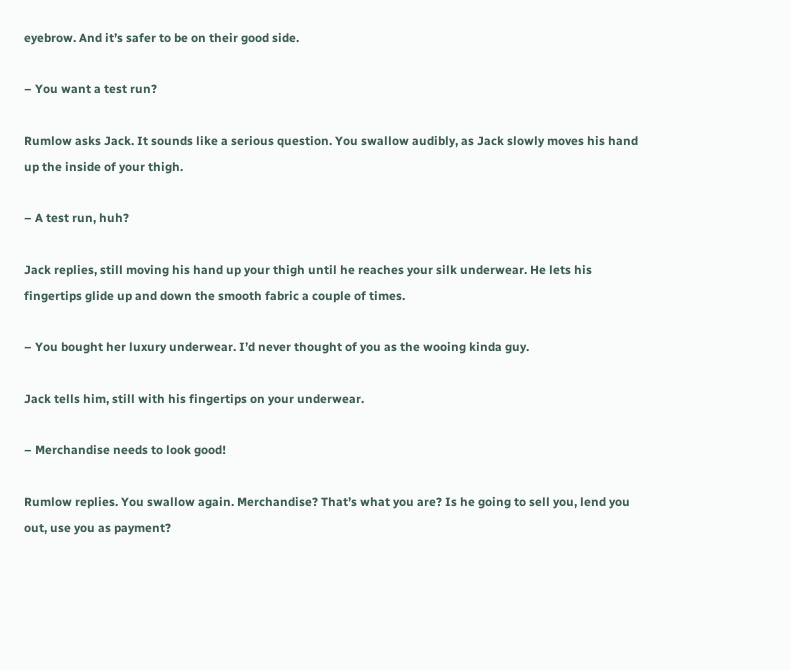eyebrow. And it’s safer to be on their good side.

– You want a test run?

Rumlow asks Jack. It sounds like a serious question. You swallow audibly, as Jack slowly moves his hand up the inside of your thigh.

– A test run, huh?

Jack replies, still moving his hand up your thigh until he reaches your silk underwear. He lets his fingertips glide up and down the smooth fabric a couple of times.

– You bought her luxury underwear. I’d never thought of you as the wooing kinda guy.

Jack tells him, still with his fingertips on your underwear.

– Merchandise needs to look good!

Rumlow replies. You swallow again. Merchandise? That’s what you are? Is he going to sell you, lend you out, use you as payment?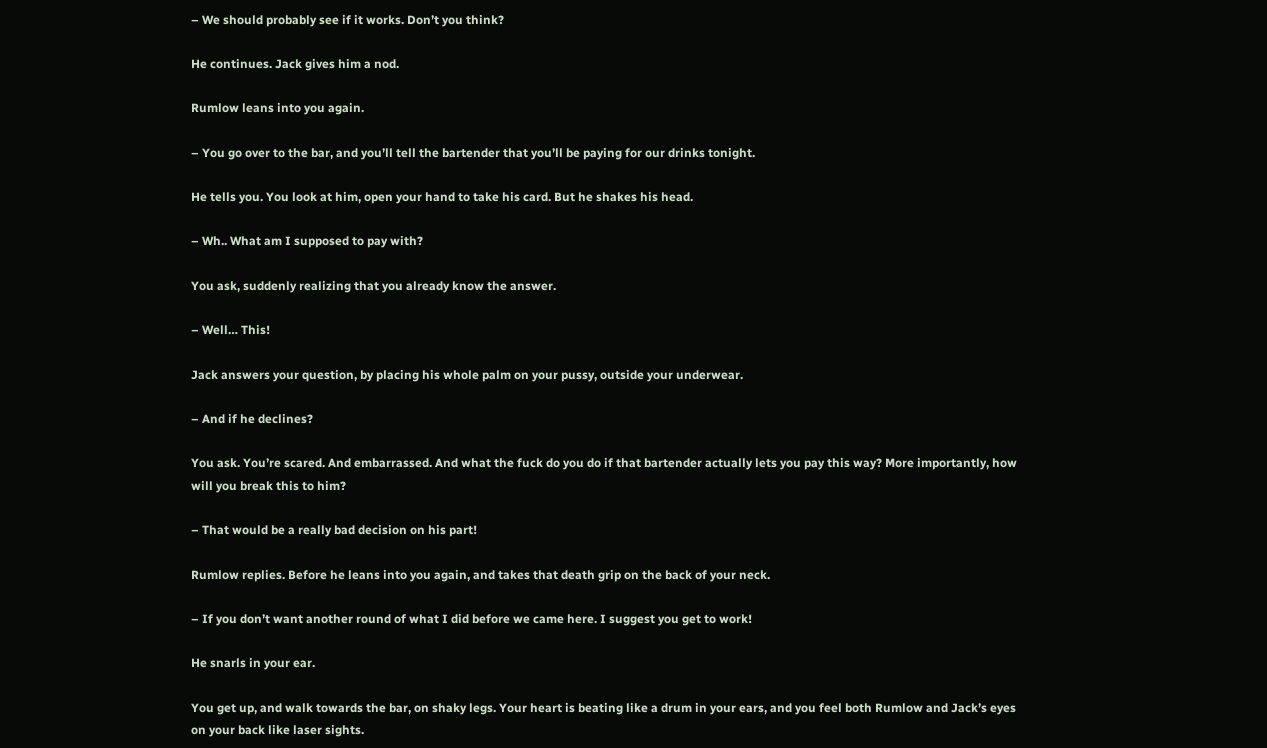– We should probably see if it works. Don’t you think?

He continues. Jack gives him a nod.

Rumlow leans into you again.

– You go over to the bar, and you’ll tell the bartender that you’ll be paying for our drinks tonight.

He tells you. You look at him, open your hand to take his card. But he shakes his head.

– Wh.. What am I supposed to pay with?

You ask, suddenly realizing that you already know the answer.

– Well… This!

Jack answers your question, by placing his whole palm on your pussy, outside your underwear.

– And if he declines?

You ask. You’re scared. And embarrassed. And what the fuck do you do if that bartender actually lets you pay this way? More importantly, how will you break this to him?

– That would be a really bad decision on his part!

Rumlow replies. Before he leans into you again, and takes that death grip on the back of your neck.

– If you don’t want another round of what I did before we came here. I suggest you get to work!

He snarls in your ear.

You get up, and walk towards the bar, on shaky legs. Your heart is beating like a drum in your ears, and you feel both Rumlow and Jack’s eyes on your back like laser sights.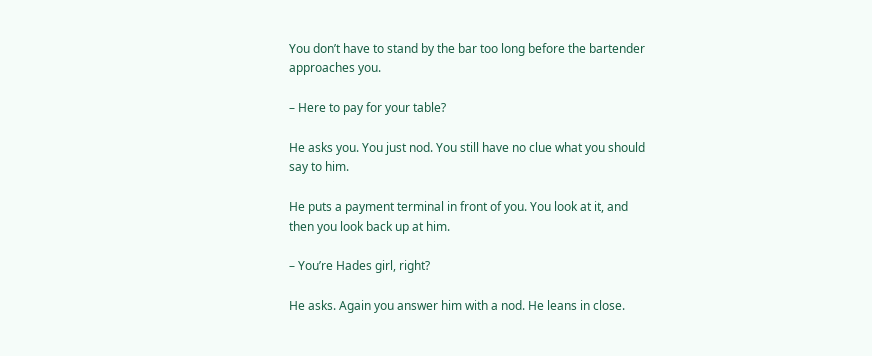You don’t have to stand by the bar too long before the bartender approaches you.

– Here to pay for your table?

He asks you. You just nod. You still have no clue what you should say to him.

He puts a payment terminal in front of you. You look at it, and then you look back up at him.

– You’re Hades girl, right?

He asks. Again you answer him with a nod. He leans in close.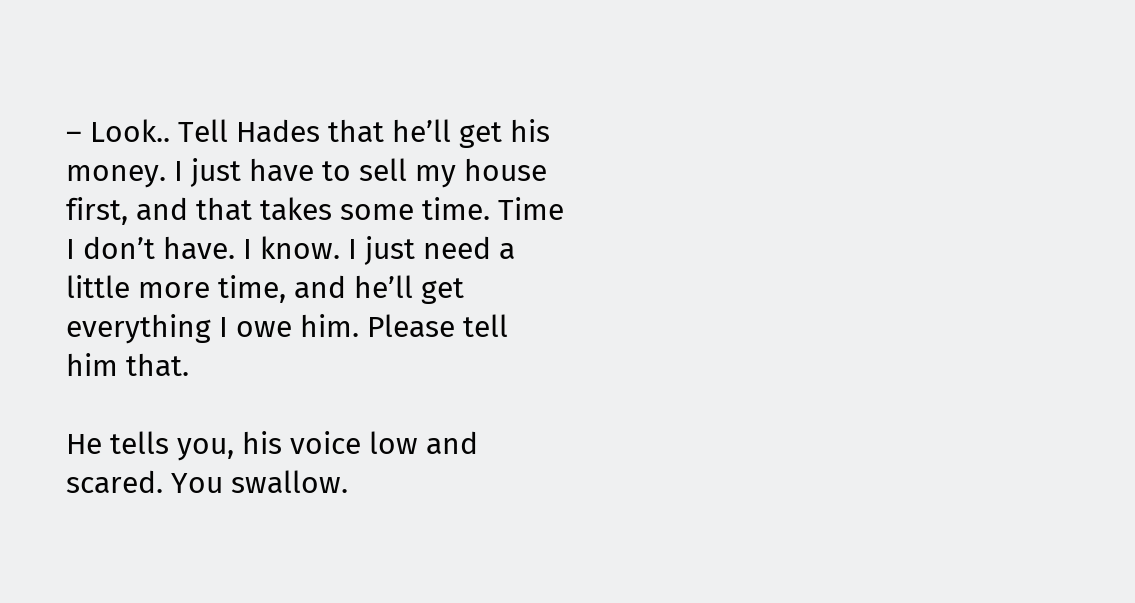– Look.. Tell Hades that he’ll get his money. I just have to sell my house first, and that takes some time. Time I don’t have. I know. I just need a little more time, and he’ll get everything I owe him. Please tell him that.

He tells you, his voice low and scared. You swallow.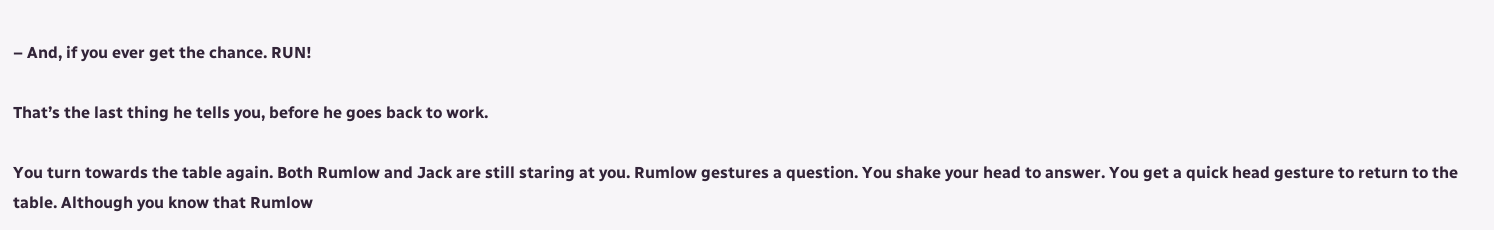– And, if you ever get the chance. RUN!

That’s the last thing he tells you, before he goes back to work.

You turn towards the table again. Both Rumlow and Jack are still staring at you. Rumlow gestures a question. You shake your head to answer. You get a quick head gesture to return to the table. Although you know that Rumlow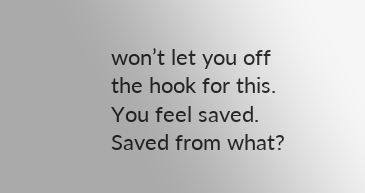won’t let you off the hook for this. You feel saved. Saved from what?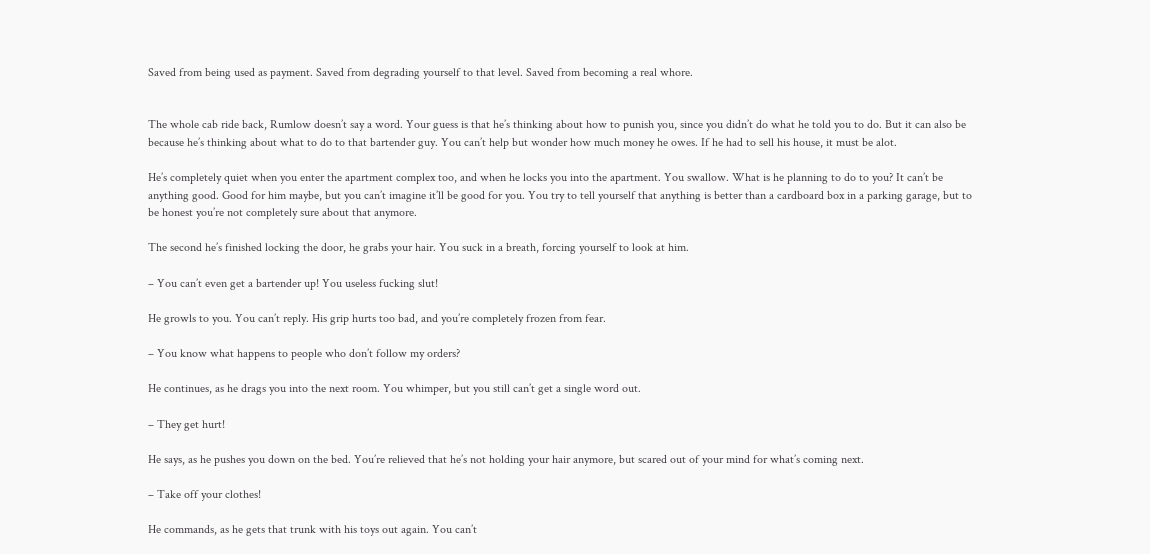Saved from being used as payment. Saved from degrading yourself to that level. Saved from becoming a real whore.


The whole cab ride back, Rumlow doesn’t say a word. Your guess is that he’s thinking about how to punish you, since you didn’t do what he told you to do. But it can also be because he’s thinking about what to do to that bartender guy. You can’t help but wonder how much money he owes. If he had to sell his house, it must be alot.

He’s completely quiet when you enter the apartment complex too, and when he locks you into the apartment. You swallow. What is he planning to do to you? It can’t be anything good. Good for him maybe, but you can’t imagine it’ll be good for you. You try to tell yourself that anything is better than a cardboard box in a parking garage, but to be honest you’re not completely sure about that anymore.

The second he’s finished locking the door, he grabs your hair. You suck in a breath, forcing yourself to look at him.

– You can’t even get a bartender up! You useless fucking slut!

He growls to you. You can’t reply. His grip hurts too bad, and you’re completely frozen from fear.

– You know what happens to people who don’t follow my orders?

He continues, as he drags you into the next room. You whimper, but you still can’t get a single word out.

– They get hurt!

He says, as he pushes you down on the bed. You’re relieved that he’s not holding your hair anymore, but scared out of your mind for what’s coming next.

– Take off your clothes!

He commands, as he gets that trunk with his toys out again. You can’t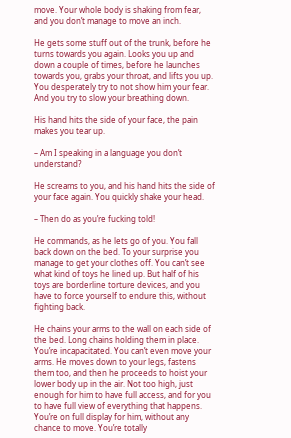move. Your whole body is shaking from fear, and you don’t manage to move an inch.

He gets some stuff out of the trunk, before he turns towards you again. Looks you up and down a couple of times, before he launches towards you, grabs your throat, and lifts you up. You desperately try to not show him your fear. And you try to slow your breathing down.

His hand hits the side of your face, the pain makes you tear up.

– Am I speaking in a language you don’t understand?

He screams to you, and his hand hits the side of your face again. You quickly shake your head.

– Then do as you’re fucking told!

He commands, as he lets go of you. You fall back down on the bed. To your surprise you manage to get your clothes off. You can’t see what kind of toys he lined up. But half of his toys are borderline torture devices, and you have to force yourself to endure this, without fighting back.

He chains your arms to the wall on each side of the bed. Long chains holding them in place. You’re incapacitated. You can’t even move your arms. He moves down to your legs, fastens them too, and then he proceeds to hoist your lower body up in the air. Not too high, just enough for him to have full access, and for you to have full view of everything that happens. You’re on full display for him, without any chance to move. You’re totally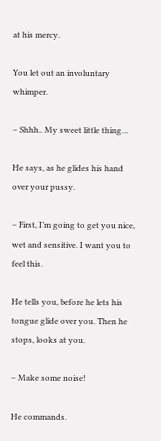at his mercy.

You let out an involuntary whimper.

– Shhh.. My sweet little thing…

He says, as he glides his hand over your pussy.

– First, I’m going to get you nice, wet and sensitive. I want you to feel this.

He tells you, before he lets his tongue glide over you. Then he stops, looks at you.

– Make some noise!

He commands.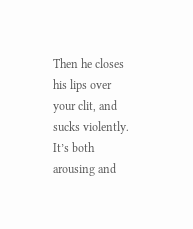Then he closes his lips over your clit, and sucks violently. It’s both arousing and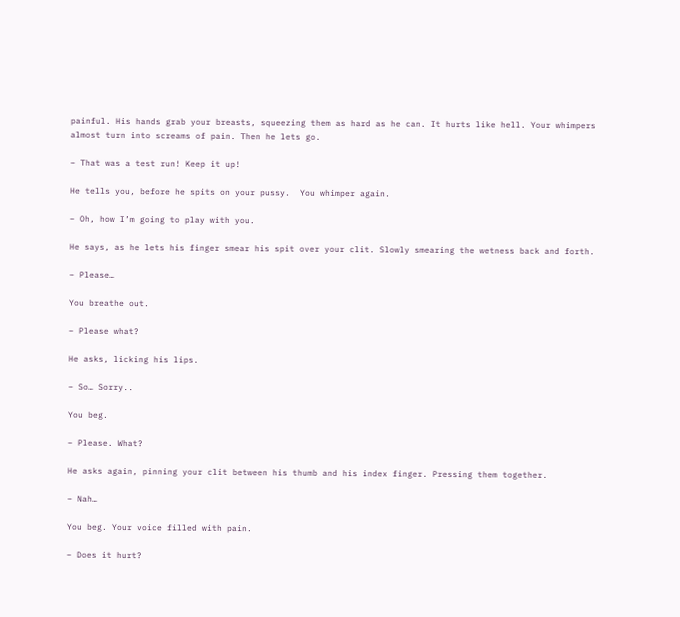painful. His hands grab your breasts, squeezing them as hard as he can. It hurts like hell. Your whimpers almost turn into screams of pain. Then he lets go.

– That was a test run! Keep it up!

He tells you, before he spits on your pussy.  You whimper again.

– Oh, how I’m going to play with you.

He says, as he lets his finger smear his spit over your clit. Slowly smearing the wetness back and forth.

– Please…

You breathe out.

– Please what?

He asks, licking his lips.

– So… Sorry..

You beg.

– Please. What?

He asks again, pinning your clit between his thumb and his index finger. Pressing them together.

– Nah…

You beg. Your voice filled with pain.

– Does it hurt?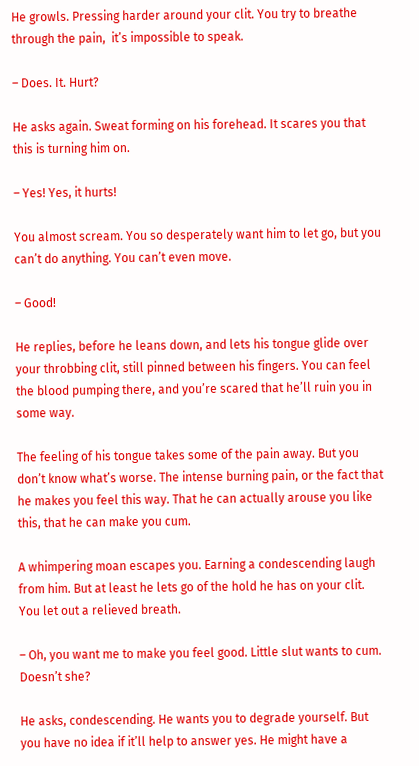He growls. Pressing harder around your clit. You try to breathe through the pain,  it’s impossible to speak.

– Does. It. Hurt?

He asks again. Sweat forming on his forehead. It scares you that this is turning him on.

– Yes! Yes, it hurts!

You almost scream. You so desperately want him to let go, but you can’t do anything. You can’t even move.

– Good!

He replies, before he leans down, and lets his tongue glide over your throbbing clit, still pinned between his fingers. You can feel the blood pumping there, and you’re scared that he’ll ruin you in some way.

The feeling of his tongue takes some of the pain away. But you don’t know what’s worse. The intense burning pain, or the fact that he makes you feel this way. That he can actually arouse you like this, that he can make you cum.

A whimpering moan escapes you. Earning a condescending laugh from him. But at least he lets go of the hold he has on your clit. You let out a relieved breath.

– Oh, you want me to make you feel good. Little slut wants to cum. Doesn’t she?

He asks, condescending. He wants you to degrade yourself. But you have no idea if it’ll help to answer yes. He might have a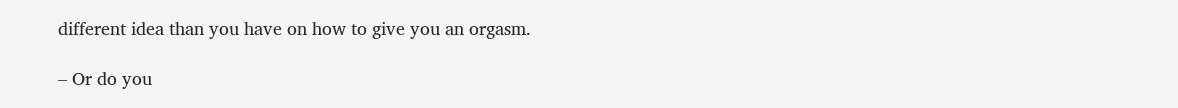different idea than you have on how to give you an orgasm.

– Or do you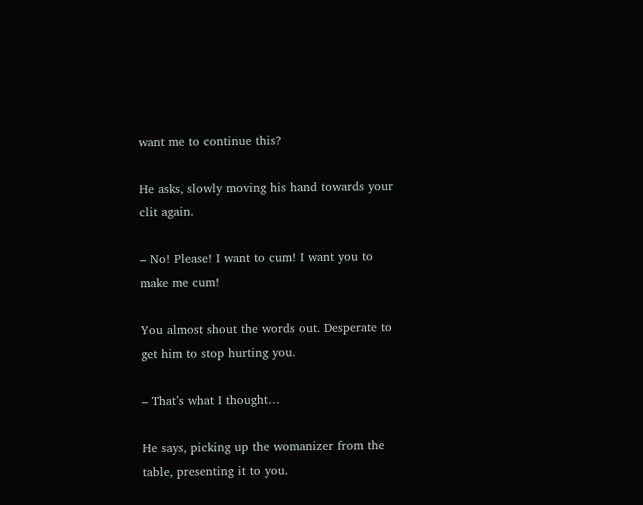want me to continue this?

He asks, slowly moving his hand towards your clit again.

– No! Please! I want to cum! I want you to make me cum!

You almost shout the words out. Desperate to get him to stop hurting you.

– That’s what I thought…

He says, picking up the womanizer from the table, presenting it to you.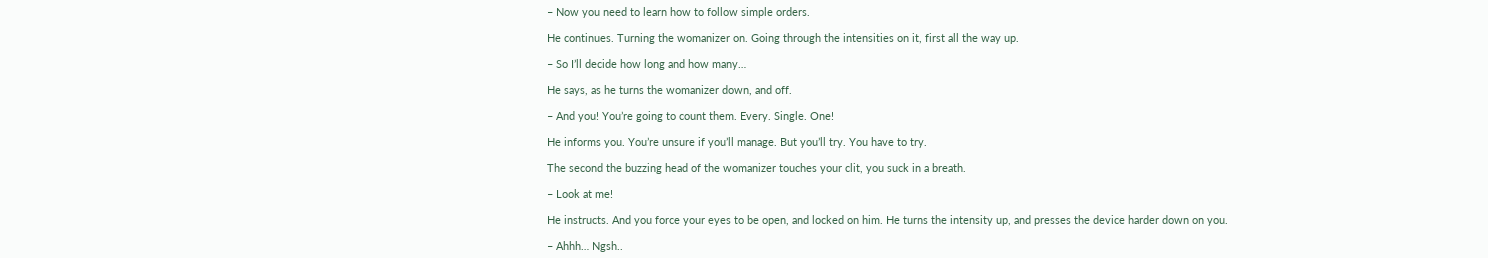– Now you need to learn how to follow simple orders.

He continues. Turning the womanizer on. Going through the intensities on it, first all the way up.

– So I’ll decide how long and how many…

He says, as he turns the womanizer down, and off.

– And you! You’re going to count them. Every. Single. One!

He informs you. You’re unsure if you’ll manage. But you’ll try. You have to try.

The second the buzzing head of the womanizer touches your clit, you suck in a breath.

– Look at me!

He instructs. And you force your eyes to be open, and locked on him. He turns the intensity up, and presses the device harder down on you.

– Ahhh… Ngsh..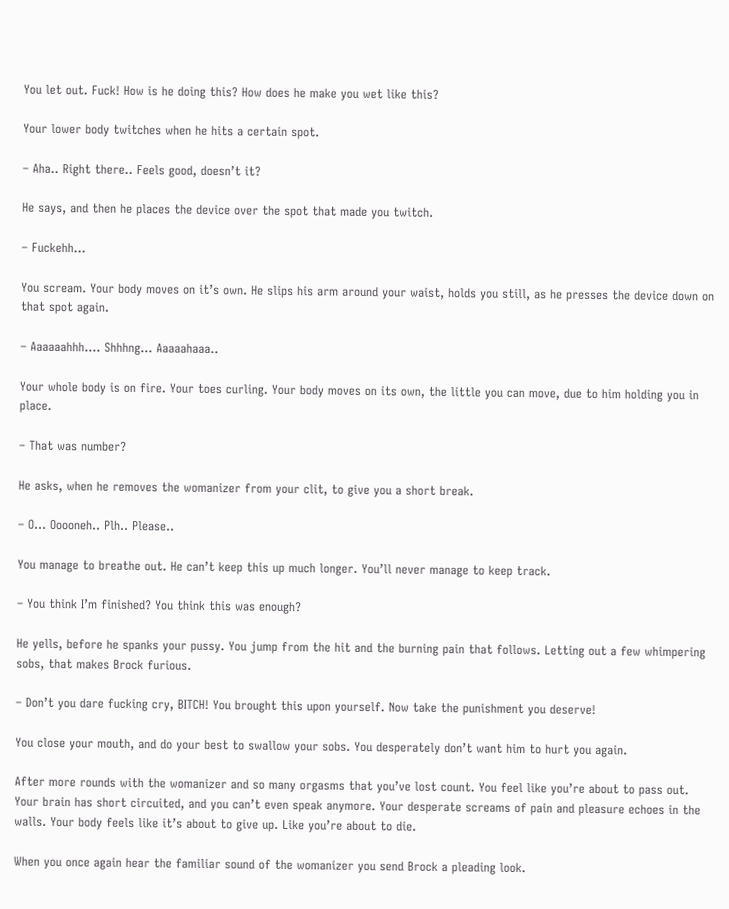You let out. Fuck! How is he doing this? How does he make you wet like this?

Your lower body twitches when he hits a certain spot.

– Aha.. Right there.. Feels good, doesn’t it?

He says, and then he places the device over the spot that made you twitch.

– Fuckehh…

You scream. Your body moves on it’s own. He slips his arm around your waist, holds you still, as he presses the device down on that spot again.

– Aaaaaahhh…. Shhhng… Aaaaahaaa..

Your whole body is on fire. Your toes curling. Your body moves on its own, the little you can move, due to him holding you in place.

– That was number?

He asks, when he removes the womanizer from your clit, to give you a short break.

– O… Ooooneh.. Plh.. Please..

You manage to breathe out. He can’t keep this up much longer. You’ll never manage to keep track.

– You think I’m finished? You think this was enough?

He yells, before he spanks your pussy. You jump from the hit and the burning pain that follows. Letting out a few whimpering sobs, that makes Brock furious.

– Don’t you dare fucking cry, BITCH! You brought this upon yourself. Now take the punishment you deserve!

You close your mouth, and do your best to swallow your sobs. You desperately don’t want him to hurt you again.

After more rounds with the womanizer and so many orgasms that you’ve lost count. You feel like you’re about to pass out. Your brain has short circuited, and you can’t even speak anymore. Your desperate screams of pain and pleasure echoes in the walls. Your body feels like it’s about to give up. Like you’re about to die.

When you once again hear the familiar sound of the womanizer you send Brock a pleading look.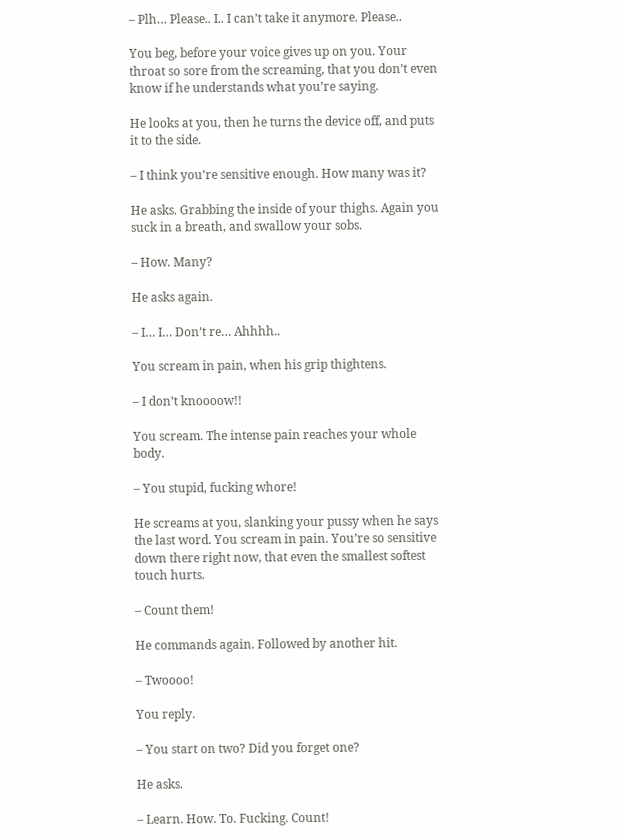– Plh… Please.. I.. I can’t take it anymore. Please..

You beg, before your voice gives up on you. Your throat so sore from the screaming, that you don’t even know if he understands what you’re saying.

He looks at you, then he turns the device off, and puts it to the side.

– I think you’re sensitive enough. How many was it?

He asks. Grabbing the inside of your thighs. Again you suck in a breath, and swallow your sobs.

– How. Many?

He asks again.

– I… I… Don’t re… Ahhhh..

You scream in pain, when his grip thightens.

– I don’t knoooow!!

You scream. The intense pain reaches your whole body.

– You stupid, fucking whore!

He screams at you, slanking your pussy when he says the last word. You scream in pain. You’re so sensitive down there right now, that even the smallest softest touch hurts.

– Count them!

He commands again. Followed by another hit.

– Twoooo!

You reply.

– You start on two? Did you forget one?

He asks.

– Learn. How. To. Fucking. Count!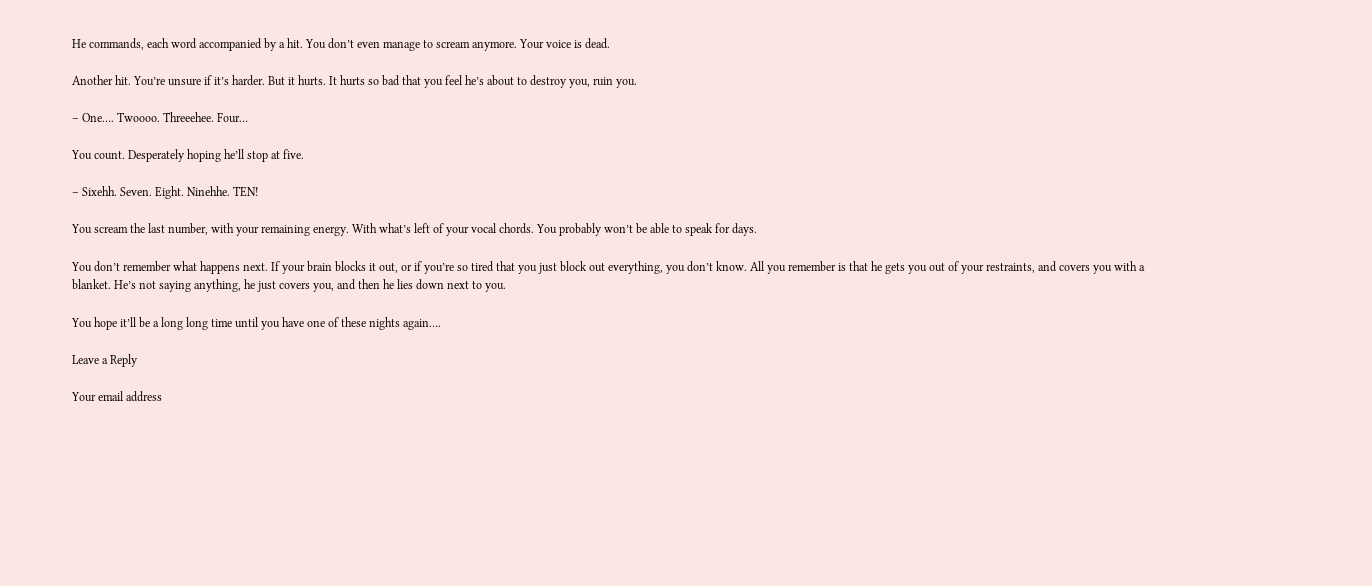He commands, each word accompanied by a hit. You don’t even manage to scream anymore. Your voice is dead.

Another hit. You’re unsure if it’s harder. But it hurts. It hurts so bad that you feel he’s about to destroy you, ruin you.

– One…. Twoooo. Threeehee. Four…

You count. Desperately hoping he’ll stop at five.

– Sixehh. Seven. Eight. Ninehhe. TEN!

You scream the last number, with your remaining energy. With what’s left of your vocal chords. You probably won’t be able to speak for days.

You don’t remember what happens next. If your brain blocks it out, or if you’re so tired that you just block out everything, you don’t know. All you remember is that he gets you out of your restraints, and covers you with a blanket. He’s not saying anything, he just covers you, and then he lies down next to you.

You hope it’ll be a long long time until you have one of these nights again….

Leave a Reply

Your email address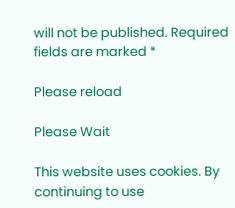will not be published. Required fields are marked *

Please reload

Please Wait

This website uses cookies. By continuing to use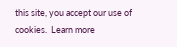this site, you accept our use of cookies.  Learn more